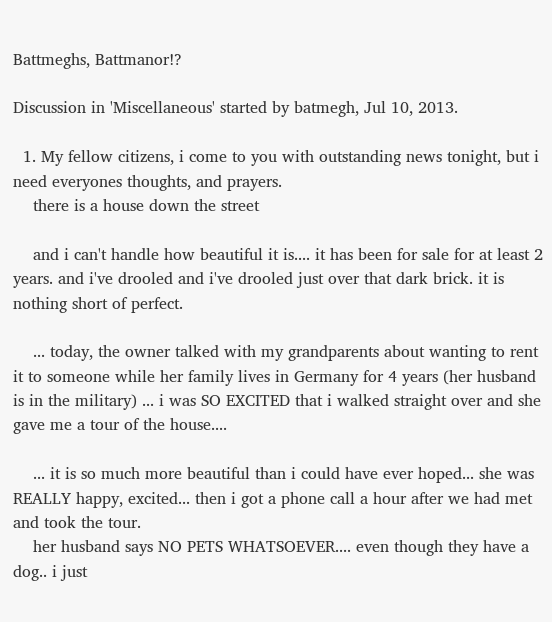Battmeghs, Battmanor!?

Discussion in 'Miscellaneous' started by batmegh, Jul 10, 2013.

  1. My fellow citizens, i come to you with outstanding news tonight, but i need everyones thoughts, and prayers.
    there is a house down the street

    and i can't handle how beautiful it is.... it has been for sale for at least 2 years. and i've drooled and i've drooled just over that dark brick. it is nothing short of perfect.

    ... today, the owner talked with my grandparents about wanting to rent it to someone while her family lives in Germany for 4 years (her husband is in the military) ... i was SO EXCITED that i walked straight over and she gave me a tour of the house....

    ... it is so much more beautiful than i could have ever hoped... she was REALLY happy, excited... then i got a phone call a hour after we had met and took the tour.
    her husband says NO PETS WHATSOEVER.... even though they have a dog.. i just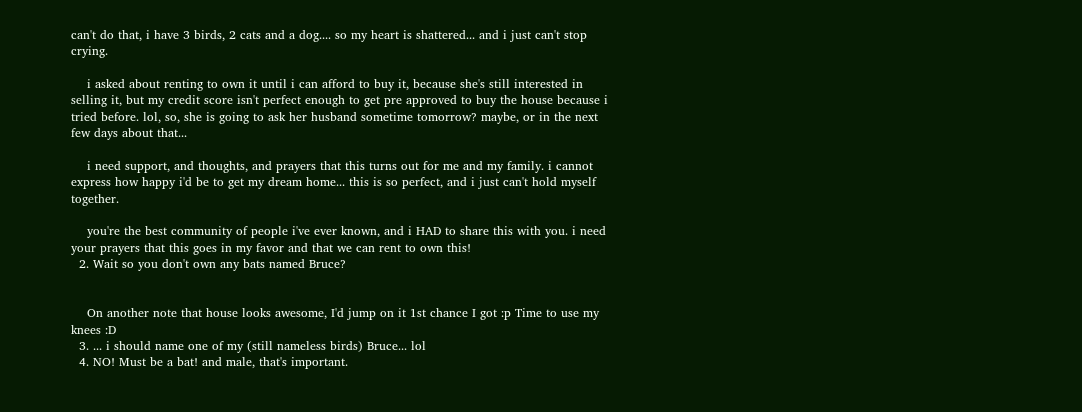can't do that, i have 3 birds, 2 cats and a dog.... so my heart is shattered... and i just can't stop crying.

    i asked about renting to own it until i can afford to buy it, because she's still interested in selling it, but my credit score isn't perfect enough to get pre approved to buy the house because i tried before. lol, so, she is going to ask her husband sometime tomorrow? maybe, or in the next few days about that...

    i need support, and thoughts, and prayers that this turns out for me and my family. i cannot express how happy i'd be to get my dream home... this is so perfect, and i just can't hold myself together.

    you're the best community of people i've ever known, and i HAD to share this with you. i need your prayers that this goes in my favor and that we can rent to own this!
  2. Wait so you don't own any bats named Bruce?


    On another note that house looks awesome, I'd jump on it 1st chance I got :p Time to use my knees :D
  3. ... i should name one of my (still nameless birds) Bruce... lol
  4. NO! Must be a bat! and male, that's important.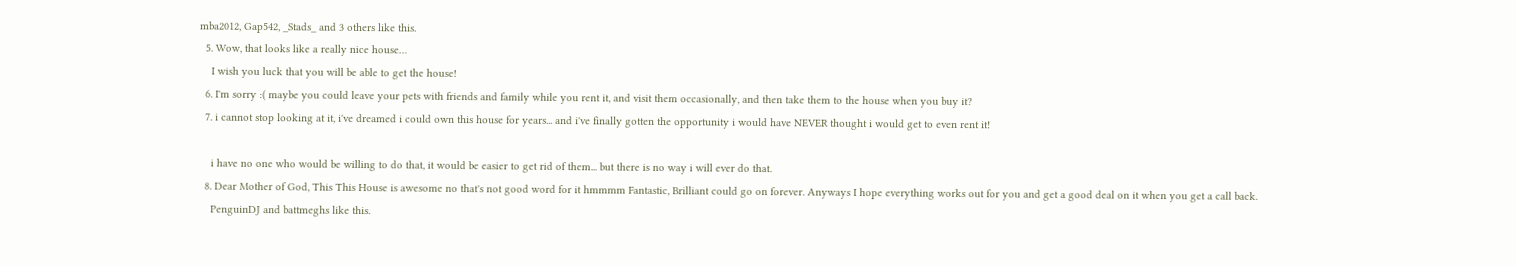mba2012, Gap542, _Stads_ and 3 others like this.
  5. Wow, that looks like a really nice house…
    I wish you luck that you will be able to get the house!
  6. I'm sorry :( maybe you could leave your pets with friends and family while you rent it, and visit them occasionally, and then take them to the house when you buy it?
  7. i cannot stop looking at it, i've dreamed i could own this house for years... and i've finally gotten the opportunity i would have NEVER thought i would get to even rent it!

    i have no one who would be willing to do that, it would be easier to get rid of them... but there is no way i will ever do that.
  8. Dear Mother of God, This This House is awesome no that's not good word for it hmmmm Fantastic, Brilliant could go on forever. Anyways I hope everything works out for you and get a good deal on it when you get a call back.
    PenguinDJ and battmeghs like this.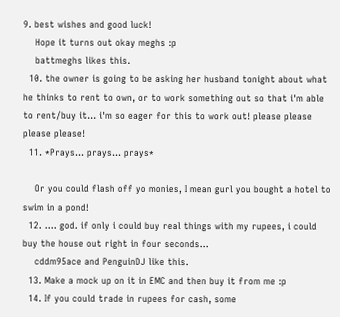9. best wishes and good luck!
    Hope it turns out okay meghs :p
    battmeghs likes this.
  10. the owner is going to be asking her husband tonight about what he thinks to rent to own, or to work something out so that i'm able to rent/buy it... i'm so eager for this to work out! please please please please!
  11. *Prays... prays... prays*

    Or you could flash off yo monies, I mean gurl you bought a hotel to swim in a pond!
  12. .... god. if only i could buy real things with my rupees, i could buy the house out right in four seconds...
    cddm95ace and PenguinDJ like this.
  13. Make a mock up on it in EMC and then buy it from me :p
  14. If you could trade in rupees for cash, some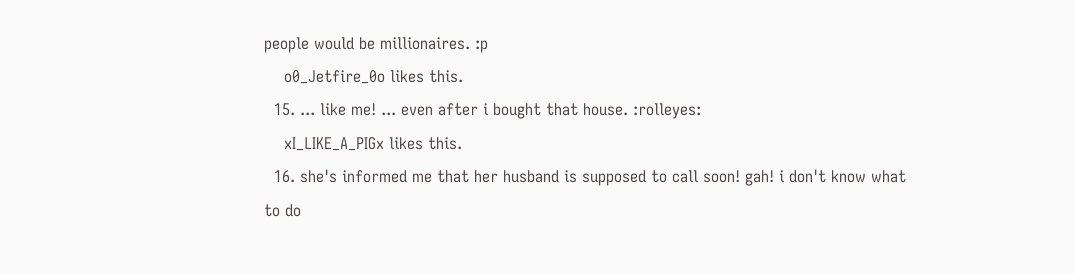people would be millionaires. :p
    o0_Jetfire_0o likes this.
  15. ... like me! ... even after i bought that house. :rolleyes:
    xI_LIKE_A_PIGx likes this.
  16. she's informed me that her husband is supposed to call soon! gah! i don't know what to do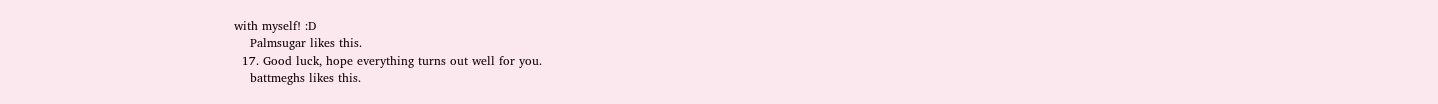with myself! :D
    Palmsugar likes this.
  17. Good luck, hope everything turns out well for you.
    battmeghs likes this.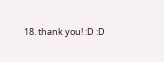18. thank you! :D :D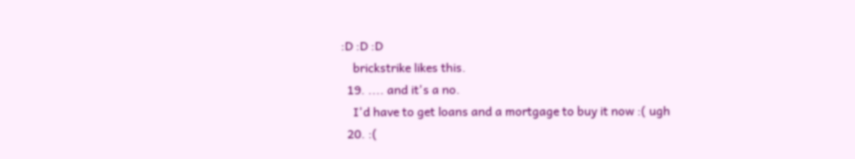:D :D :D
    brickstrike likes this.
  19. .... and it's a no.
    I'd have to get loans and a mortgage to buy it now :( ugh
  20. :(